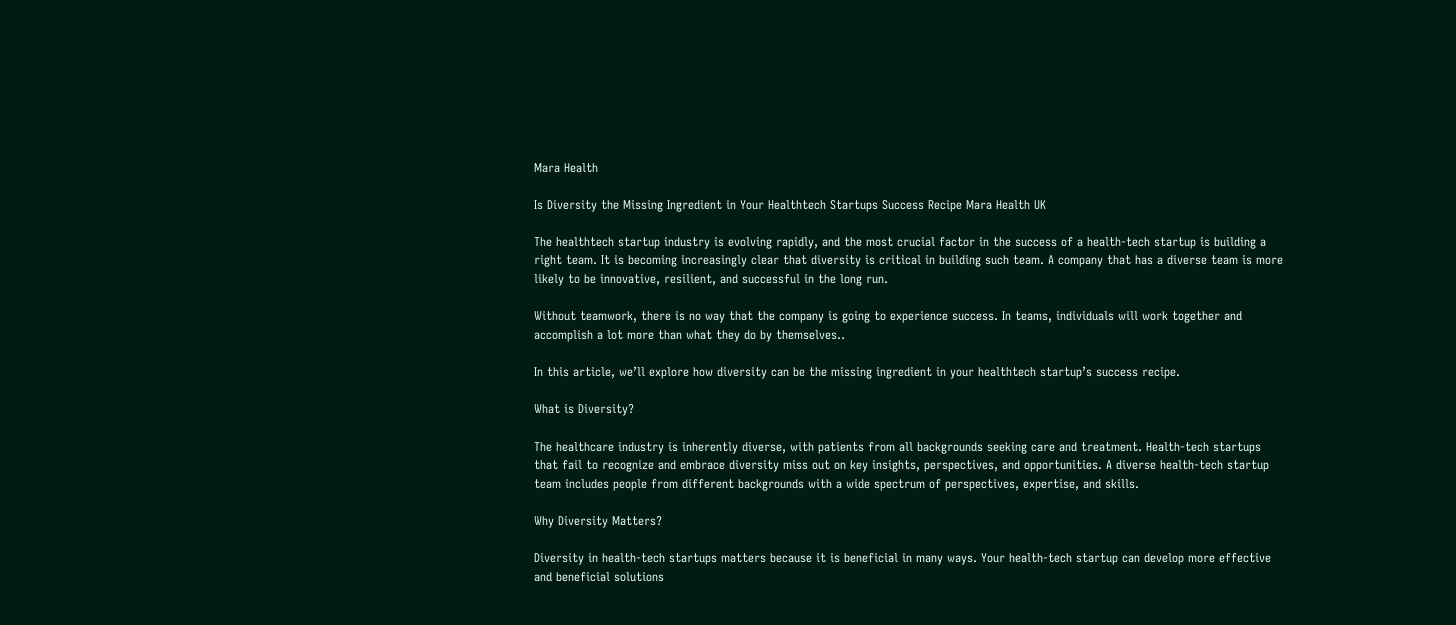Mara Health

Is Diversity the Missing Ingredient in Your Healthtech Startups Success Recipe Mara Health UK

The healthtech startup industry is evolving rapidly, and the most crucial factor in the success of a health-tech startup is building a right team. It is becoming increasingly clear that diversity is critical in building such team. A company that has a diverse team is more likely to be innovative, resilient, and successful in the long run.

Without teamwork, there is no way that the company is going to experience success. In teams, individuals will work together and accomplish a lot more than what they do by themselves..

In this article, we’ll explore how diversity can be the missing ingredient in your healthtech startup’s success recipe.

What is Diversity?

The healthcare industry is inherently diverse, with patients from all backgrounds seeking care and treatment. Health-tech startups that fail to recognize and embrace diversity miss out on key insights, perspectives, and opportunities. A diverse health-tech startup team includes people from different backgrounds with a wide spectrum of perspectives, expertise, and skills.

Why Diversity Matters?

Diversity in health-tech startups matters because it is beneficial in many ways. Your health-tech startup can develop more effective and beneficial solutions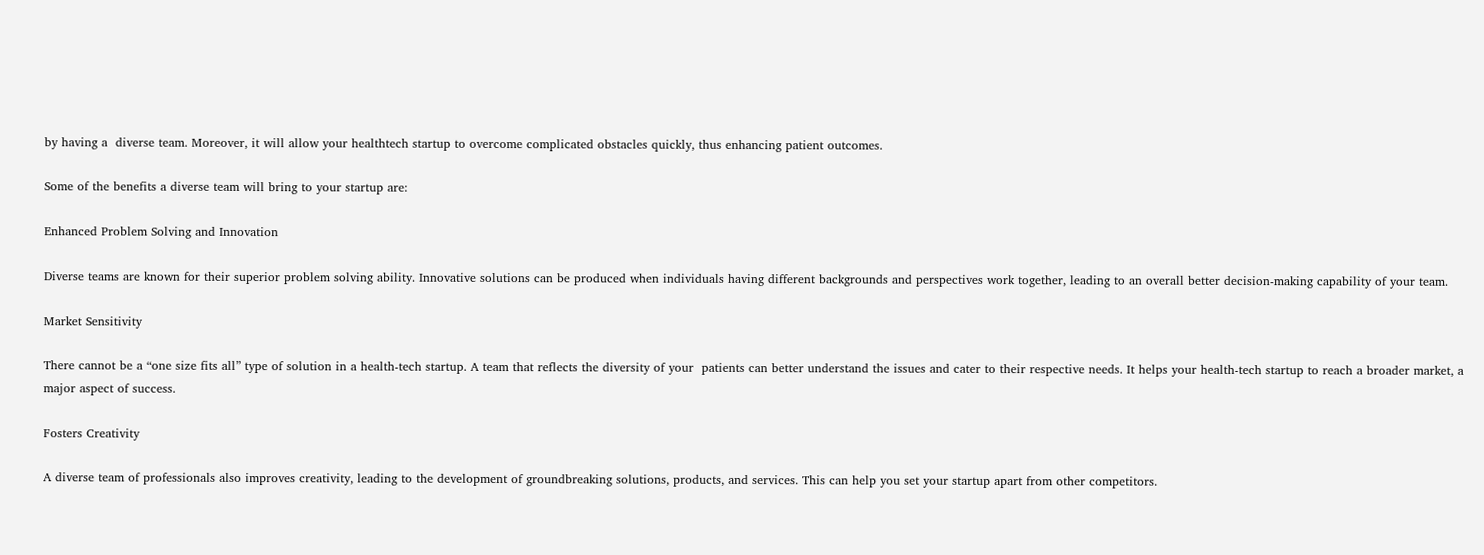by having a  diverse team. Moreover, it will allow your healthtech startup to overcome complicated obstacles quickly, thus enhancing patient outcomes.

Some of the benefits a diverse team will bring to your startup are:

Enhanced Problem Solving and Innovation

Diverse teams are known for their superior problem solving ability. Innovative solutions can be produced when individuals having different backgrounds and perspectives work together, leading to an overall better decision-making capability of your team.

Market Sensitivity

There cannot be a “one size fits all” type of solution in a health-tech startup. A team that reflects the diversity of your  patients can better understand the issues and cater to their respective needs. It helps your health-tech startup to reach a broader market, a major aspect of success.

Fosters Creativity

A diverse team of professionals also improves creativity, leading to the development of groundbreaking solutions, products, and services. This can help you set your startup apart from other competitors.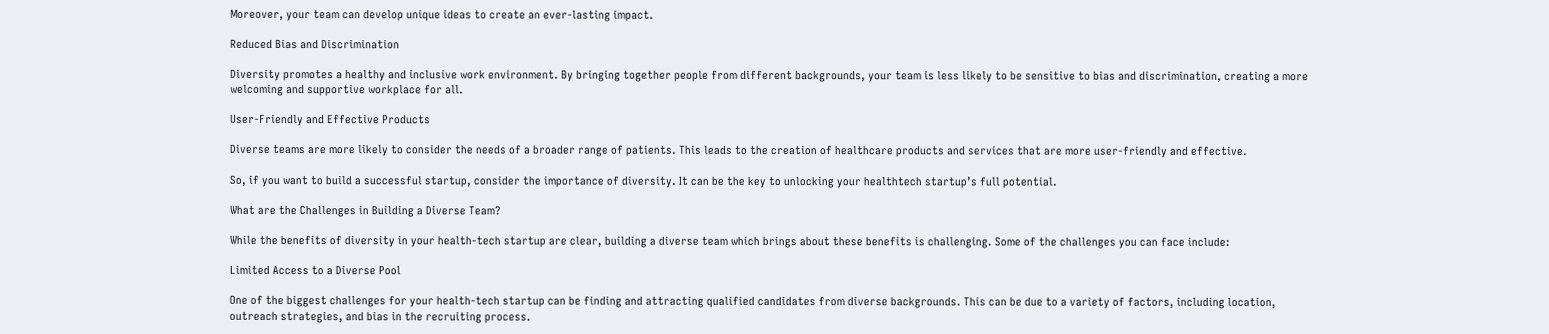Moreover, your team can develop unique ideas to create an ever-lasting impact.

Reduced Bias and Discrimination

Diversity promotes a healthy and inclusive work environment. By bringing together people from different backgrounds, your team is less likely to be sensitive to bias and discrimination, creating a more welcoming and supportive workplace for all.

User-Friendly and Effective Products

Diverse teams are more likely to consider the needs of a broader range of patients. This leads to the creation of healthcare products and services that are more user-friendly and effective.

So, if you want to build a successful startup, consider the importance of diversity. It can be the key to unlocking your healthtech startup’s full potential.

What are the Challenges in Building a Diverse Team?

While the benefits of diversity in your health-tech startup are clear, building a diverse team which brings about these benefits is challenging. Some of the challenges you can face include:

Limited Access to a Diverse Pool

One of the biggest challenges for your health-tech startup can be finding and attracting qualified candidates from diverse backgrounds. This can be due to a variety of factors, including location, outreach strategies, and bias in the recruiting process.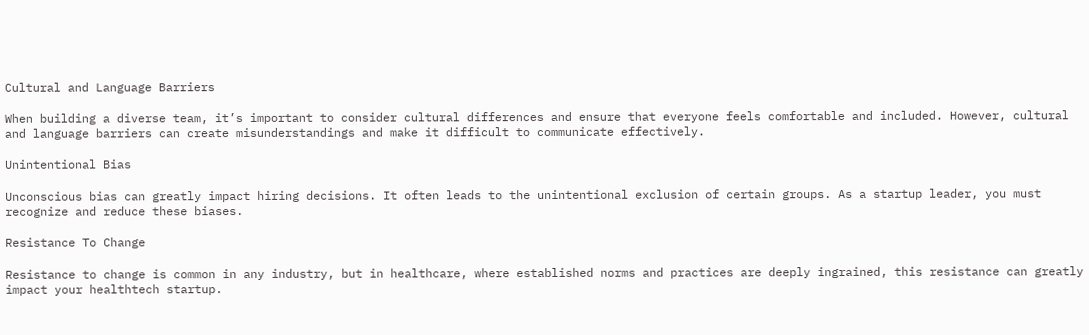Cultural and Language Barriers

When building a diverse team, it’s important to consider cultural differences and ensure that everyone feels comfortable and included. However, cultural and language barriers can create misunderstandings and make it difficult to communicate effectively.

Unintentional Bias

Unconscious bias can greatly impact hiring decisions. It often leads to the unintentional exclusion of certain groups. As a startup leader, you must recognize and reduce these biases.

Resistance To Change

Resistance to change is common in any industry, but in healthcare, where established norms and practices are deeply ingrained, this resistance can greatly impact your healthtech startup.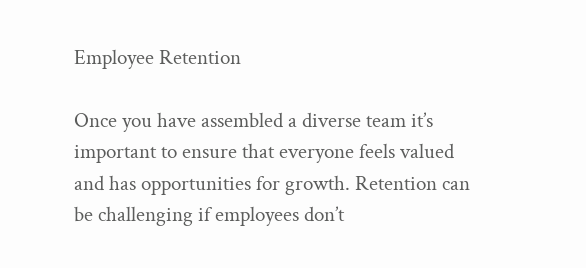Employee Retention

Once you have assembled a diverse team it’s important to ensure that everyone feels valued and has opportunities for growth. Retention can be challenging if employees don’t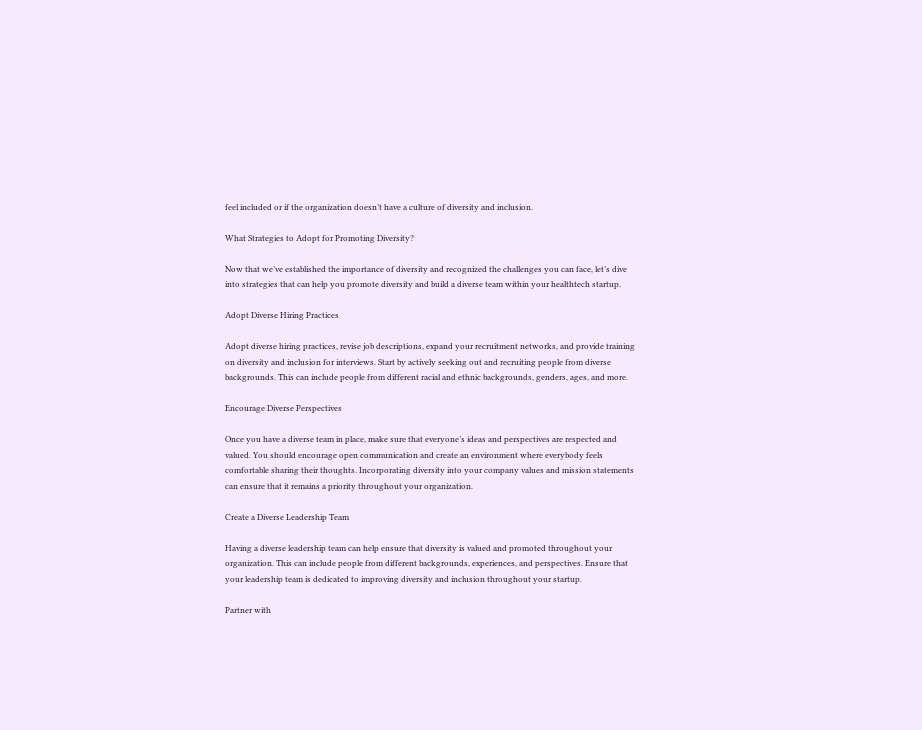feel included or if the organization doesn’t have a culture of diversity and inclusion.

What Strategies to Adopt for Promoting Diversity?

Now that we’ve established the importance of diversity and recognized the challenges you can face, let’s dive into strategies that can help you promote diversity and build a diverse team within your healthtech startup.

Adopt Diverse Hiring Practices

Adopt diverse hiring practices, revise job descriptions, expand your recruitment networks, and provide training on diversity and inclusion for interviews. Start by actively seeking out and recruiting people from diverse backgrounds. This can include people from different racial and ethnic backgrounds, genders, ages, and more.

Encourage Diverse Perspectives

Once you have a diverse team in place, make sure that everyone’s ideas and perspectives are respected and valued. You should encourage open communication and create an environment where everybody feels comfortable sharing their thoughts. Incorporating diversity into your company values and mission statements can ensure that it remains a priority throughout your organization.

Create a Diverse Leadership Team

Having a diverse leadership team can help ensure that diversity is valued and promoted throughout your organization. This can include people from different backgrounds, experiences, and perspectives. Ensure that your leadership team is dedicated to improving diversity and inclusion throughout your startup.

Partner with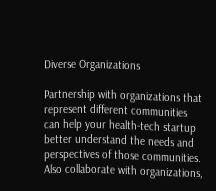Diverse Organizations

Partnership with organizations that represent different communities can help your health-tech startup better understand the needs and perspectives of those communities.  Also collaborate with organizations,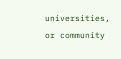universities, or community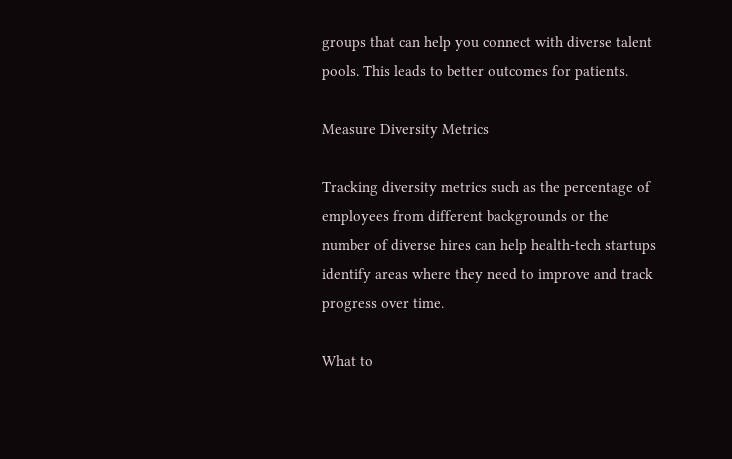groups that can help you connect with diverse talent pools. This leads to better outcomes for patients.

Measure Diversity Metrics

Tracking diversity metrics such as the percentage of employees from different backgrounds or the number of diverse hires can help health-tech startups identify areas where they need to improve and track progress over time.

What to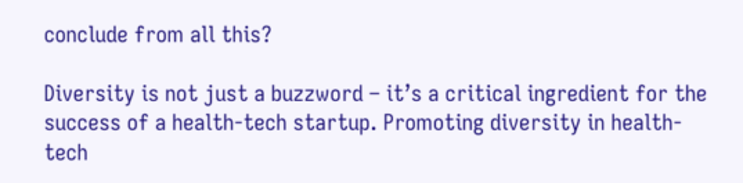conclude from all this?

Diversity is not just a buzzword – it’s a critical ingredient for the success of a health-tech startup. Promoting diversity in health-tech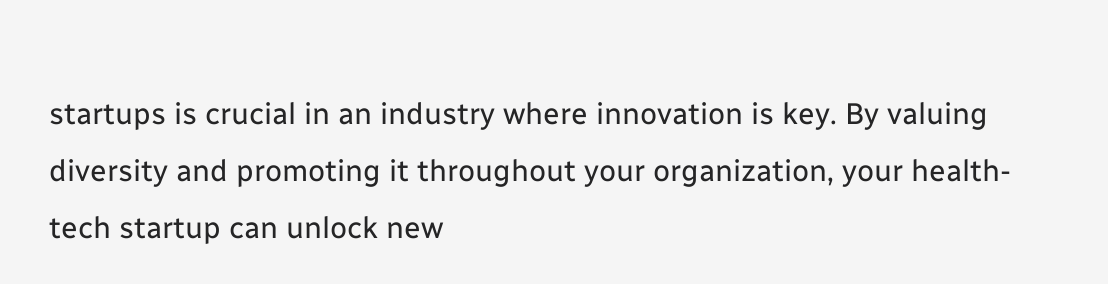startups is crucial in an industry where innovation is key. By valuing diversity and promoting it throughout your organization, your health-tech startup can unlock new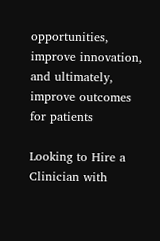opportunities, improve innovation, and ultimately, improve outcomes for patients

Looking to Hire a Clinician with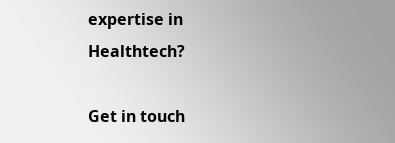expertise in Healthtech?

Get in touch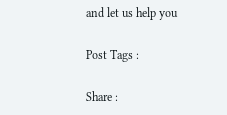and let us help you

Post Tags :

Share :